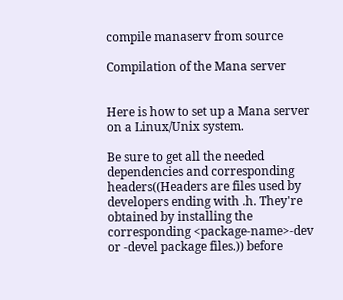compile manaserv from source

Compilation of the Mana server


Here is how to set up a Mana server on a Linux/Unix system.

Be sure to get all the needed dependencies and corresponding headers((Headers are files used by developers ending with .h. They're obtained by installing the corresponding <package-name>-dev or -devel package files.)) before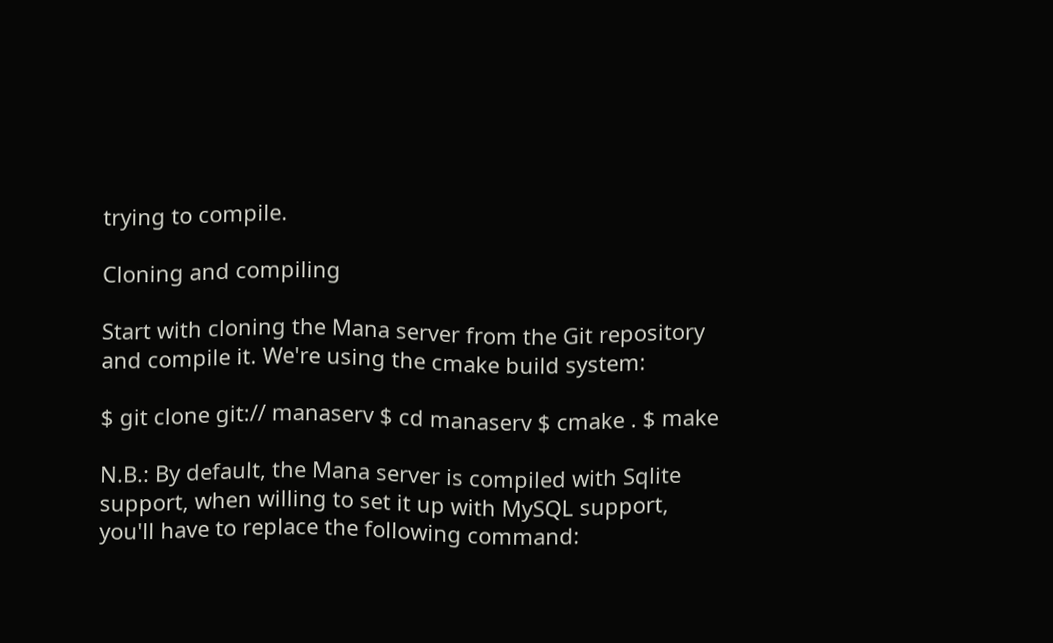trying to compile.

Cloning and compiling

Start with cloning the Mana server from the Git repository and compile it. We're using the cmake build system:

$ git clone git:// manaserv $ cd manaserv $ cmake . $ make

N.B.: By default, the Mana server is compiled with Sqlite support, when willing to set it up with MySQL support, you'll have to replace the following command: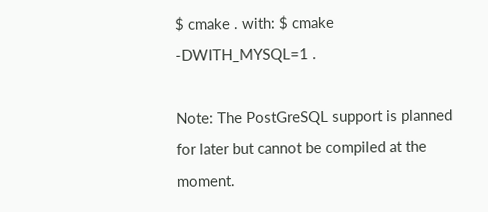$ cmake . with: $ cmake -DWITH_MYSQL=1 .

Note: The PostGreSQL support is planned for later but cannot be compiled at the moment.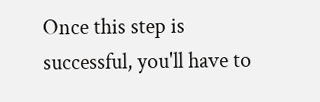Once this step is successful, you'll have to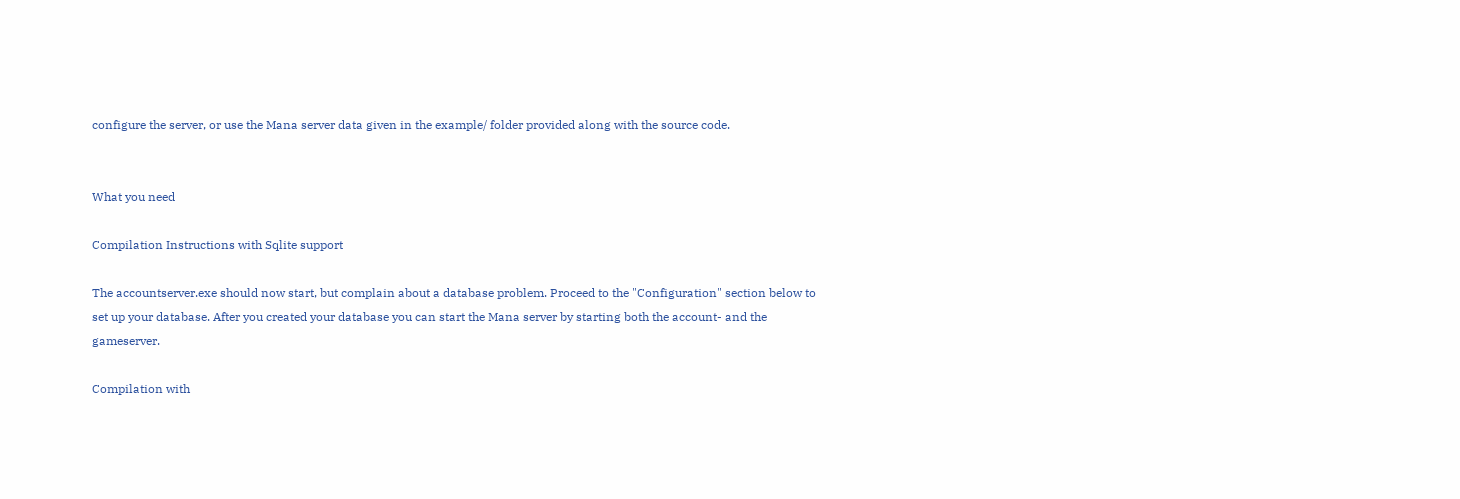configure the server, or use the Mana server data given in the example/ folder provided along with the source code.


What you need

Compilation Instructions with Sqlite support

The accountserver.exe should now start, but complain about a database problem. Proceed to the "Configuration" section below to set up your database. After you created your database you can start the Mana server by starting both the account- and the gameserver.

Compilation with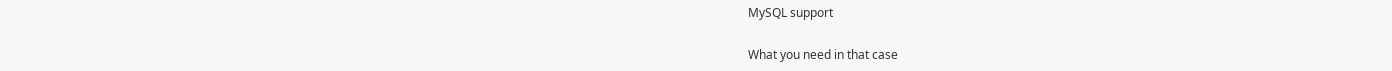MySQL support

What you need in that case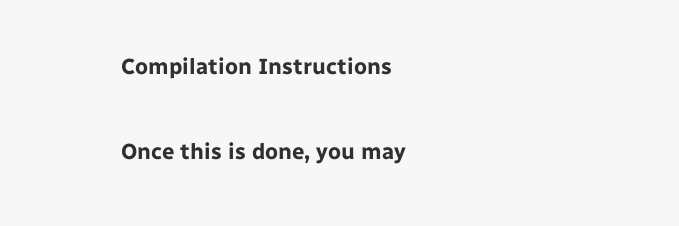Compilation Instructions


Once this is done, you may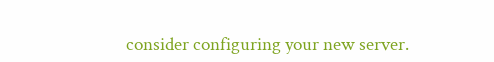consider configuring your new server.